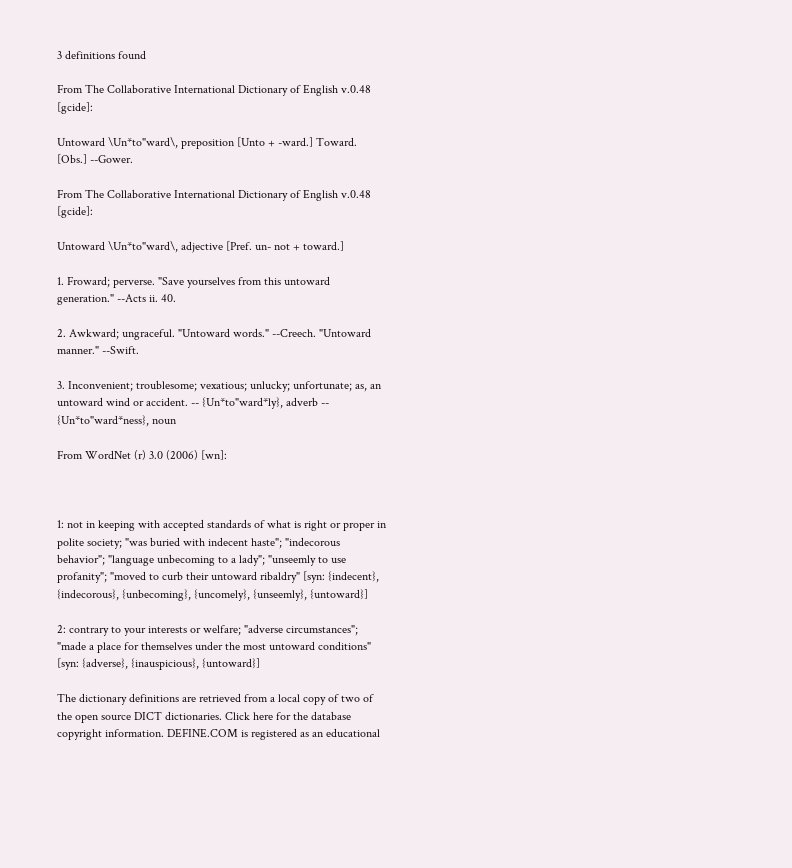3 definitions found

From The Collaborative International Dictionary of English v.0.48 [gcide]:

Untoward \Un*to"ward\, preposition [Unto + -ward.] Toward. [Obs.] --Gower.

From The Collaborative International Dictionary of English v.0.48 [gcide]:

Untoward \Un*to"ward\, adjective [Pref. un- not + toward.]

1. Froward; perverse. "Save yourselves from this untoward generation." --Acts ii. 40.

2. Awkward; ungraceful. "Untoward words." --Creech. "Untoward manner." --Swift.

3. Inconvenient; troublesome; vexatious; unlucky; unfortunate; as, an untoward wind or accident. -- {Un*to"ward*ly}, adverb -- {Un*to"ward*ness}, noun

From WordNet (r) 3.0 (2006) [wn]:



1: not in keeping with accepted standards of what is right or proper in polite society; "was buried with indecent haste"; "indecorous behavior"; "language unbecoming to a lady"; "unseemly to use profanity"; "moved to curb their untoward ribaldry" [syn: {indecent}, {indecorous}, {unbecoming}, {uncomely}, {unseemly}, {untoward}]

2: contrary to your interests or welfare; "adverse circumstances"; "made a place for themselves under the most untoward conditions" [syn: {adverse}, {inauspicious}, {untoward}]

The dictionary definitions are retrieved from a local copy of two of the open source DICT dictionaries. Click here for the database copyright information. DEFINE.COM is registered as an educational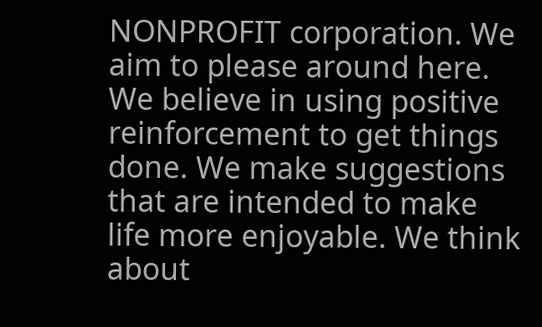NONPROFIT corporation. We aim to please around here. We believe in using positive reinforcement to get things done. We make suggestions that are intended to make life more enjoyable. We think about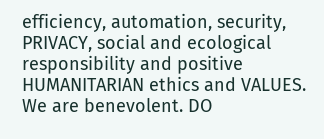efficiency, automation, security, PRIVACY, social and ecological responsibility and positive HUMANITARIAN ethics and VALUES. We are benevolent. DO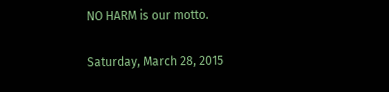NO HARM is our motto.

Saturday, March 28, 2015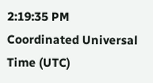2:19:35 PM Coordinated Universal Time (UTC)